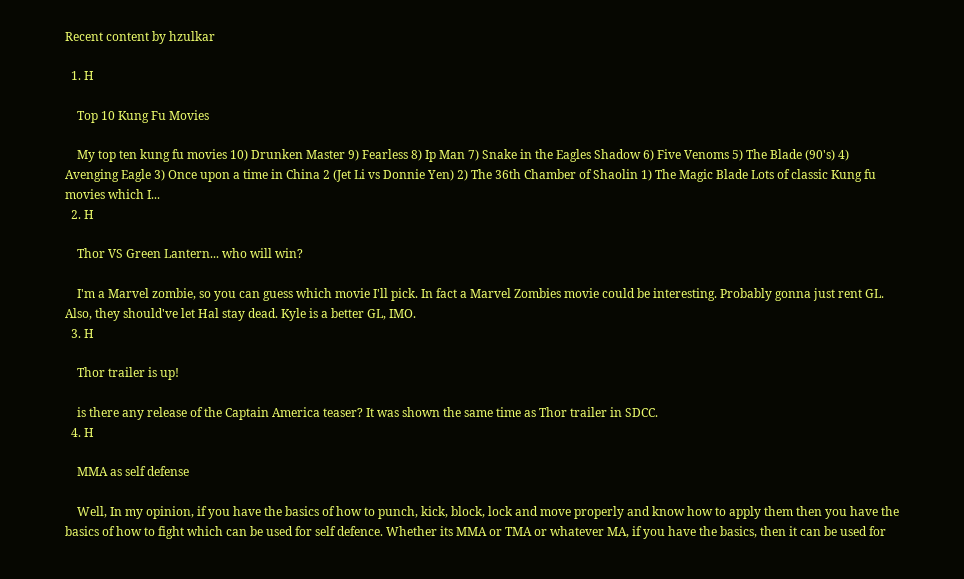Recent content by hzulkar

  1. H

    Top 10 Kung Fu Movies

    My top ten kung fu movies 10) Drunken Master 9) Fearless 8) Ip Man 7) Snake in the Eagles Shadow 6) Five Venoms 5) The Blade (90's) 4) Avenging Eagle 3) Once upon a time in China 2 (Jet Li vs Donnie Yen) 2) The 36th Chamber of Shaolin 1) The Magic Blade Lots of classic Kung fu movies which I...
  2. H

    Thor VS Green Lantern... who will win?

    I'm a Marvel zombie, so you can guess which movie I'll pick. In fact a Marvel Zombies movie could be interesting. Probably gonna just rent GL. Also, they should've let Hal stay dead. Kyle is a better GL, IMO.
  3. H

    Thor trailer is up!

    is there any release of the Captain America teaser? It was shown the same time as Thor trailer in SDCC.
  4. H

    MMA as self defense

    Well, In my opinion, if you have the basics of how to punch, kick, block, lock and move properly and know how to apply them then you have the basics of how to fight which can be used for self defence. Whether its MMA or TMA or whatever MA, if you have the basics, then it can be used for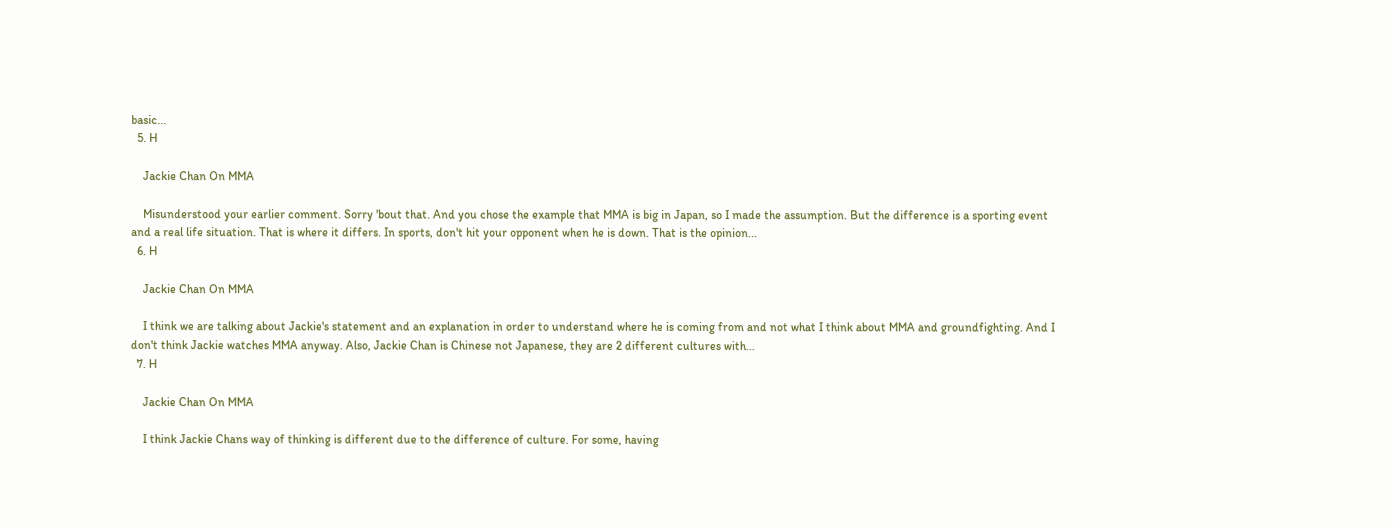basic...
  5. H

    Jackie Chan On MMA

    Misunderstood your earlier comment. Sorry 'bout that. And you chose the example that MMA is big in Japan, so I made the assumption. But the difference is a sporting event and a real life situation. That is where it differs. In sports, don't hit your opponent when he is down. That is the opinion...
  6. H

    Jackie Chan On MMA

    I think we are talking about Jackie's statement and an explanation in order to understand where he is coming from and not what I think about MMA and groundfighting. And I don't think Jackie watches MMA anyway. Also, Jackie Chan is Chinese not Japanese, they are 2 different cultures with...
  7. H

    Jackie Chan On MMA

    I think Jackie Chans way of thinking is different due to the difference of culture. For some, having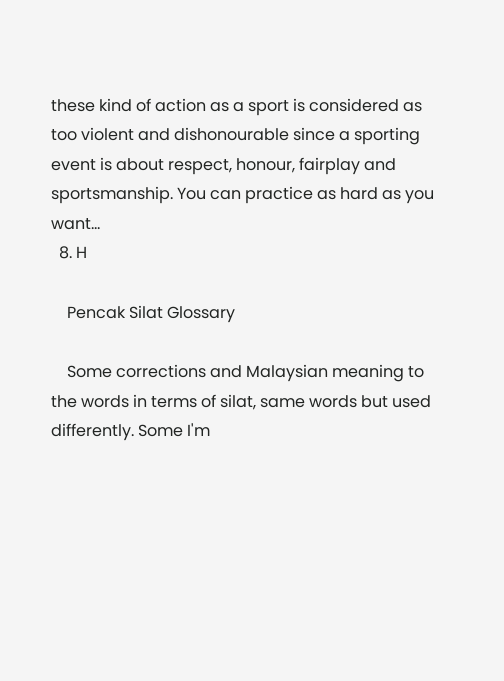these kind of action as a sport is considered as too violent and dishonourable since a sporting event is about respect, honour, fairplay and sportsmanship. You can practice as hard as you want...
  8. H

    Pencak Silat Glossary

    Some corrections and Malaysian meaning to the words in terms of silat, same words but used differently. Some I'm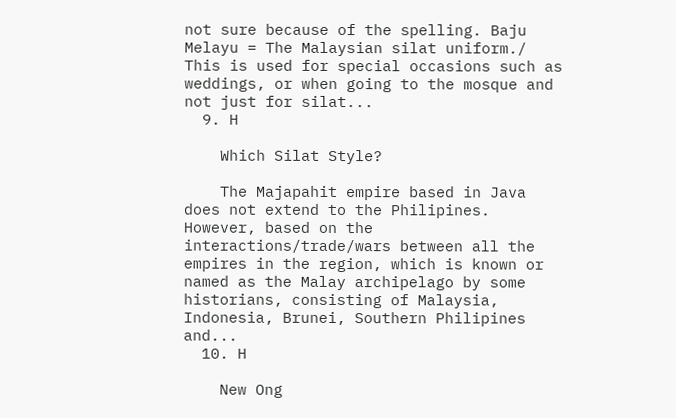not sure because of the spelling. Baju Melayu = The Malaysian silat uniform./ This is used for special occasions such as weddings, or when going to the mosque and not just for silat...
  9. H

    Which Silat Style?

    The Majapahit empire based in Java does not extend to the Philipines. However, based on the interactions/trade/wars between all the empires in the region, which is known or named as the Malay archipelago by some historians, consisting of Malaysia, Indonesia, Brunei, Southern Philipines and...
  10. H

    New Ong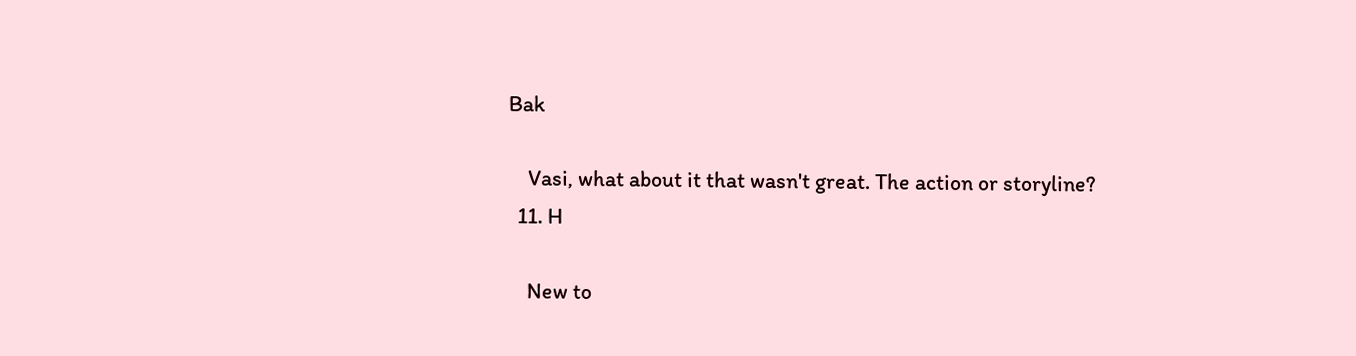Bak

    Vasi, what about it that wasn't great. The action or storyline?
  11. H

    New to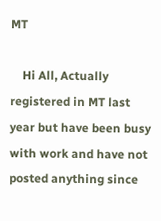MT

    Hi All, Actually registered in MT last year but have been busy with work and have not posted anything since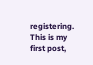registering. This is my first post,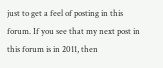just to get a feel of posting in this forum. If you see that my next post in this forum is in 2011, then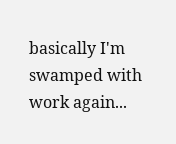basically I'm swamped with work again...